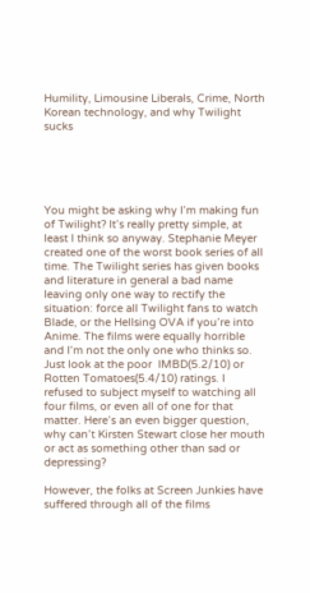Humility, Limousine Liberals, Crime, North Korean technology, and why Twilight sucks





You might be asking why I’m making fun of Twilight? It’s really pretty simple, at least I think so anyway. Stephanie Meyer created one of the worst book series of all time. The Twilight series has given books and literature in general a bad name leaving only one way to rectify the situation: force all Twilight fans to watch Blade, or the Hellsing OVA if you’re into Anime. The films were equally horrible and I’m not the only one who thinks so. Just look at the poor  IMBD(5.2/10) or Rotten Tomatoes(5.4/10) ratings. I refused to subject myself to watching all four films, or even all of one for that matter. Here’s an even bigger question, why can’t Kirsten Stewart close her mouth or act as something other than sad or depressing?

However, the folks at Screen Junkies have suffered through all of the films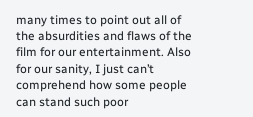many times to point out all of the absurdities and flaws of the film for our entertainment. Also for our sanity, I just can’t comprehend how some people can stand such poor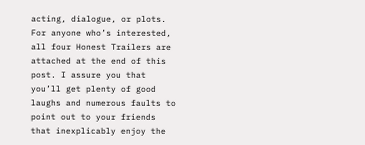acting, dialogue, or plots. For anyone who’s interested, all four Honest Trailers are attached at the end of this post. I assure you that you’ll get plenty of good laughs and numerous faults to point out to your friends that inexplicably enjoy the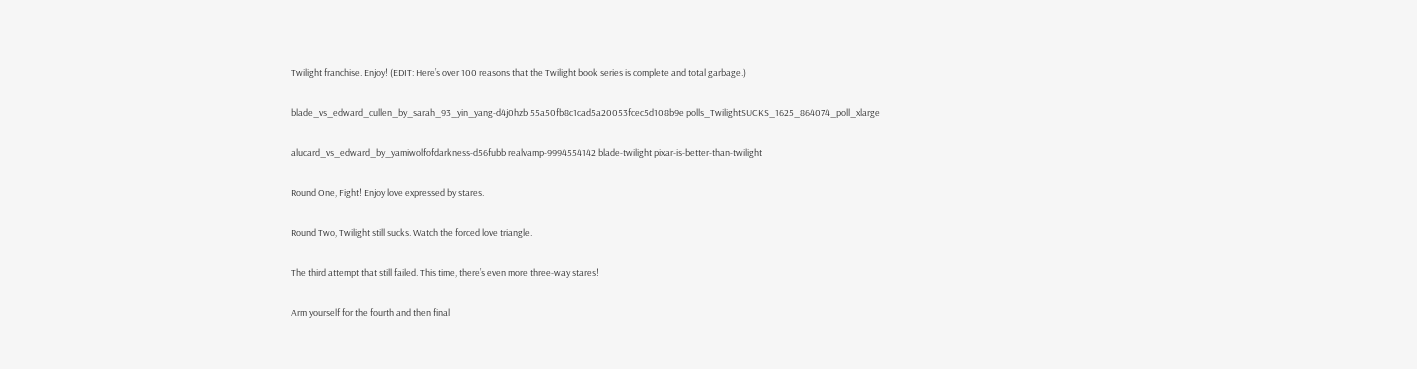Twilight franchise. Enjoy! (EDIT: Here’s over 100 reasons that the Twilight book series is complete and total garbage.)

blade_vs_edward_cullen_by_sarah_93_yin_yang-d4j0hzb 55a50fb8c1cad5a20053fcec5d108b9e polls_TwilightSUCKS_1625_864074_poll_xlarge

alucard_vs_edward_by_yamiwolfofdarkness-d56fubb realvamp-9994554142 blade-twilight pixar-is-better-than-twilight

Round One, Fight! Enjoy love expressed by stares.

Round Two, Twilight still sucks. Watch the forced love triangle.

The third attempt that still failed. This time, there’s even more three-way stares!

Arm yourself for the fourth and then final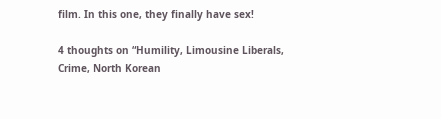film. In this one, they finally have sex!

4 thoughts on “Humility, Limousine Liberals, Crime, North Korean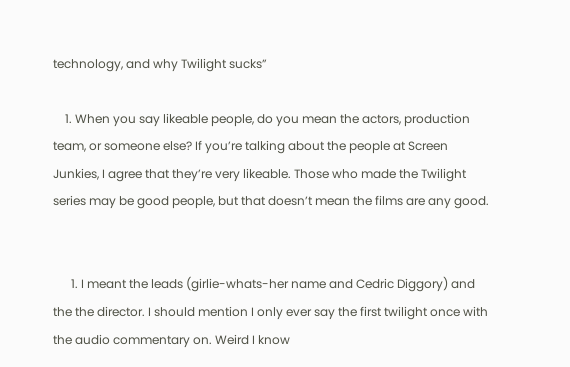technology, and why Twilight sucks”

    1. When you say likeable people, do you mean the actors, production team, or someone else? If you’re talking about the people at Screen Junkies, I agree that they’re very likeable. Those who made the Twilight series may be good people, but that doesn’t mean the films are any good.


      1. I meant the leads (girlie-whats-her name and Cedric Diggory) and the the director. I should mention I only ever say the first twilight once with the audio commentary on. Weird I know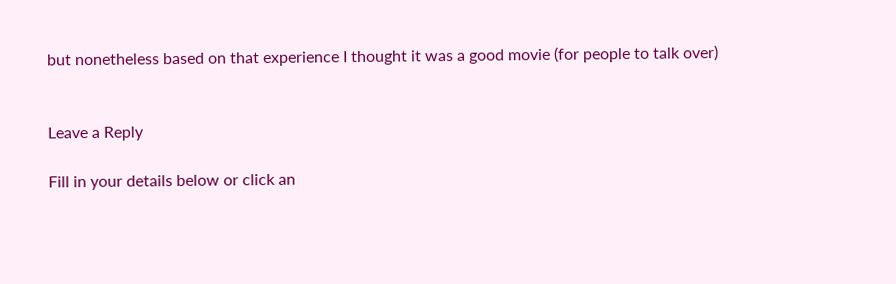but nonetheless based on that experience I thought it was a good movie (for people to talk over)


Leave a Reply

Fill in your details below or click an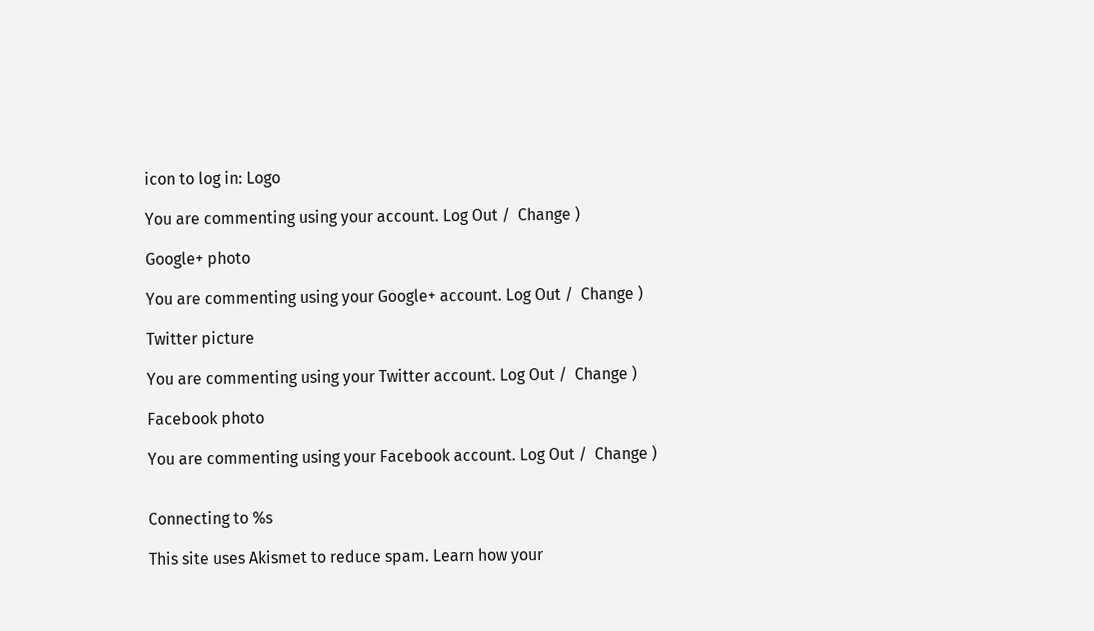icon to log in: Logo

You are commenting using your account. Log Out /  Change )

Google+ photo

You are commenting using your Google+ account. Log Out /  Change )

Twitter picture

You are commenting using your Twitter account. Log Out /  Change )

Facebook photo

You are commenting using your Facebook account. Log Out /  Change )


Connecting to %s

This site uses Akismet to reduce spam. Learn how your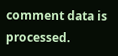comment data is processed.